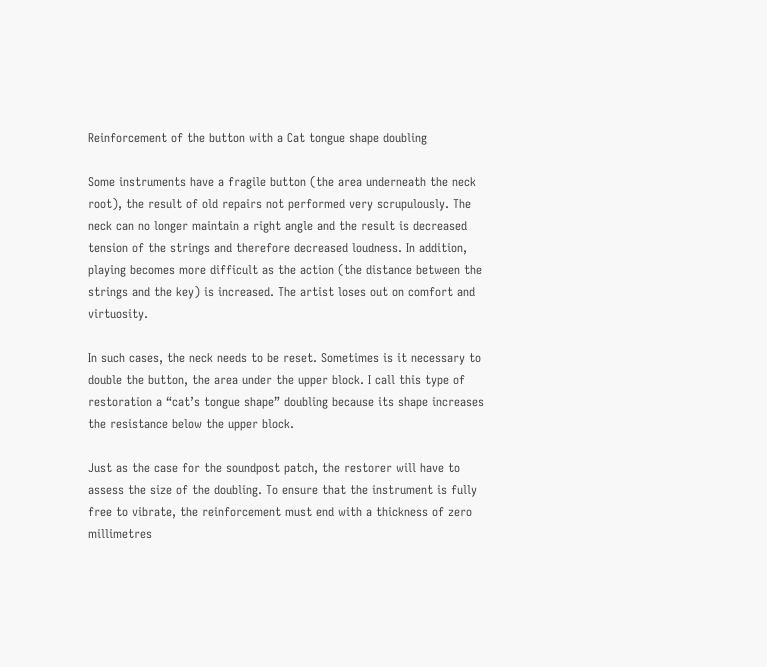Reinforcement of the button with a Cat tongue shape doubling

Some instruments have a fragile button (the area underneath the neck root), the result of old repairs not performed very scrupulously. The neck can no longer maintain a right angle and the result is decreased tension of the strings and therefore decreased loudness. In addition, playing becomes more difficult as the action (the distance between the strings and the key) is increased. The artist loses out on comfort and virtuosity.

In such cases, the neck needs to be reset. Sometimes is it necessary to double the button, the area under the upper block. I call this type of restoration a “cat’s tongue shape” doubling because its shape increases the resistance below the upper block.

Just as the case for the soundpost patch, the restorer will have to assess the size of the doubling. To ensure that the instrument is fully free to vibrate, the reinforcement must end with a thickness of zero millimetres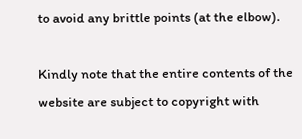to avoid any brittle points (at the elbow).

Kindly note that the entire contents of the website are subject to copyright with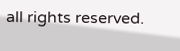all rights reserved.